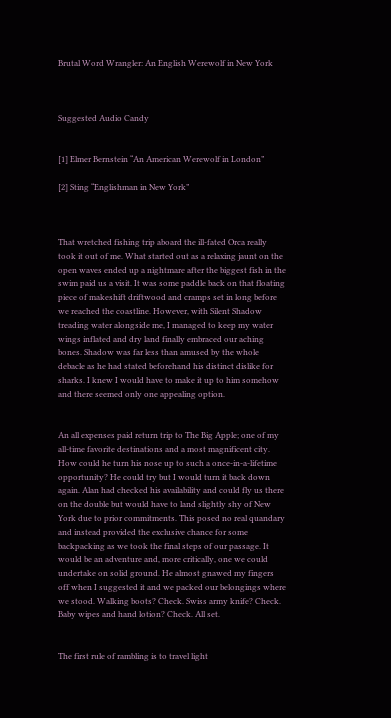Brutal Word Wrangler: An English Werewolf in New York



Suggested Audio Candy


[1] Elmer Bernstein “An American Werewolf in London”

[2] Sting “Englishman in New York”



That wretched fishing trip aboard the ill-fated Orca really took it out of me. What started out as a relaxing jaunt on the open waves ended up a nightmare after the biggest fish in the swim paid us a visit. It was some paddle back on that floating piece of makeshift driftwood and cramps set in long before we reached the coastline. However, with Silent Shadow treading water alongside me, I managed to keep my water wings inflated and dry land finally embraced our aching bones. Shadow was far less than amused by the whole debacle as he had stated beforehand his distinct dislike for sharks. I knew I would have to make it up to him somehow and there seemed only one appealing option.


An all expenses paid return trip to The Big Apple; one of my all-time favorite destinations and a most magnificent city. How could he turn his nose up to such a once-in-a-lifetime opportunity? He could try but I would turn it back down again. Alan had checked his availability and could fly us there on the double but would have to land slightly shy of New York due to prior commitments. This posed no real quandary and instead provided the exclusive chance for some backpacking as we took the final steps of our passage. It would be an adventure and, more critically, one we could undertake on solid ground. He almost gnawed my fingers off when I suggested it and we packed our belongings where we stood. Walking boots? Check. Swiss army knife? Check. Baby wipes and hand lotion? Check. All set.


The first rule of rambling is to travel light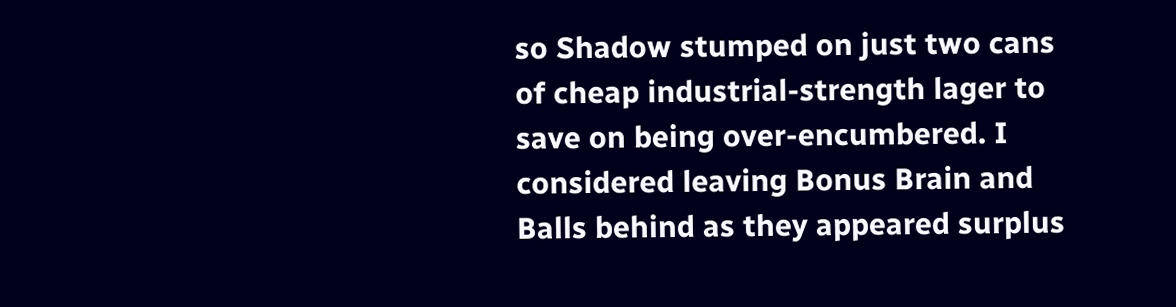so Shadow stumped on just two cans of cheap industrial-strength lager to save on being over-encumbered. I considered leaving Bonus Brain and Balls behind as they appeared surplus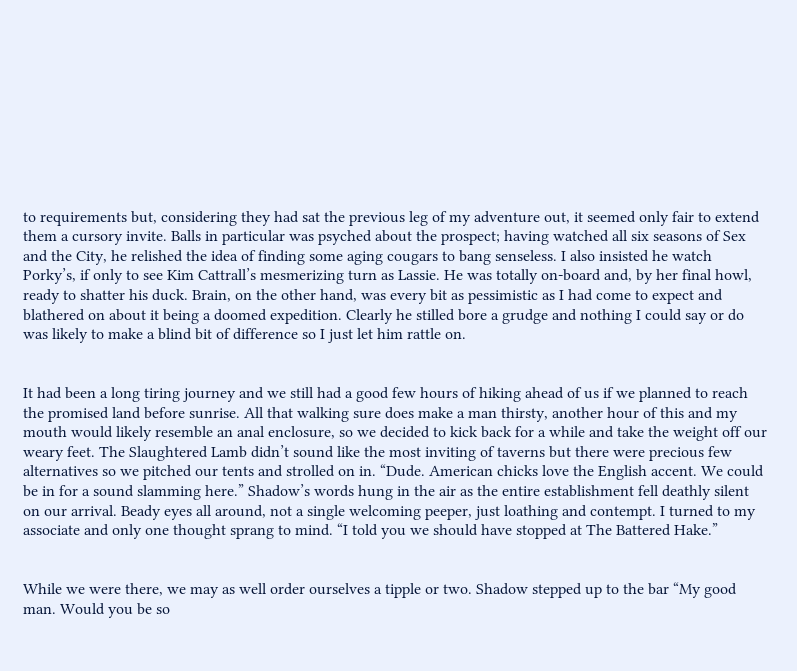to requirements but, considering they had sat the previous leg of my adventure out, it seemed only fair to extend them a cursory invite. Balls in particular was psyched about the prospect; having watched all six seasons of Sex and the City, he relished the idea of finding some aging cougars to bang senseless. I also insisted he watch Porky’s, if only to see Kim Cattrall’s mesmerizing turn as Lassie. He was totally on-board and, by her final howl, ready to shatter his duck. Brain, on the other hand, was every bit as pessimistic as I had come to expect and blathered on about it being a doomed expedition. Clearly he stilled bore a grudge and nothing I could say or do was likely to make a blind bit of difference so I just let him rattle on.


It had been a long tiring journey and we still had a good few hours of hiking ahead of us if we planned to reach the promised land before sunrise. All that walking sure does make a man thirsty, another hour of this and my mouth would likely resemble an anal enclosure, so we decided to kick back for a while and take the weight off our weary feet. The Slaughtered Lamb didn’t sound like the most inviting of taverns but there were precious few alternatives so we pitched our tents and strolled on in. “Dude. American chicks love the English accent. We could be in for a sound slamming here.” Shadow’s words hung in the air as the entire establishment fell deathly silent on our arrival. Beady eyes all around, not a single welcoming peeper, just loathing and contempt. I turned to my associate and only one thought sprang to mind. “I told you we should have stopped at The Battered Hake.”


While we were there, we may as well order ourselves a tipple or two. Shadow stepped up to the bar “My good man. Would you be so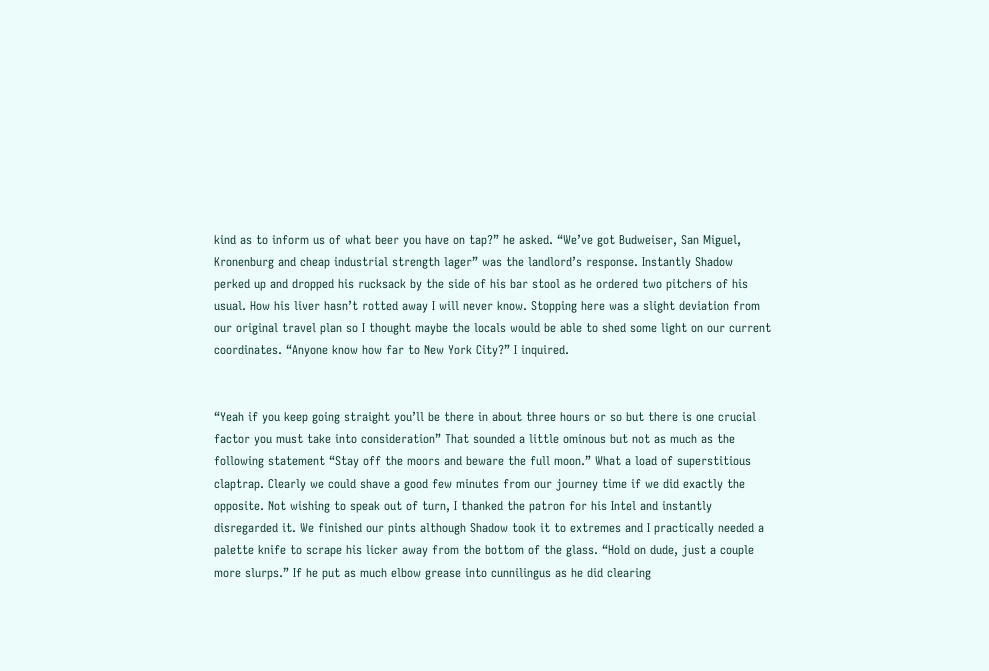kind as to inform us of what beer you have on tap?” he asked. “We’ve got Budweiser, San Miguel, Kronenburg and cheap industrial strength lager” was the landlord’s response. Instantly Shadow perked up and dropped his rucksack by the side of his bar stool as he ordered two pitchers of his usual. How his liver hasn’t rotted away I will never know. Stopping here was a slight deviation from our original travel plan so I thought maybe the locals would be able to shed some light on our current coordinates. “Anyone know how far to New York City?” I inquired.


“Yeah if you keep going straight you’ll be there in about three hours or so but there is one crucial factor you must take into consideration” That sounded a little ominous but not as much as the following statement “Stay off the moors and beware the full moon.” What a load of superstitious claptrap. Clearly we could shave a good few minutes from our journey time if we did exactly the opposite. Not wishing to speak out of turn, I thanked the patron for his Intel and instantly disregarded it. We finished our pints although Shadow took it to extremes and I practically needed a palette knife to scrape his licker away from the bottom of the glass. “Hold on dude, just a couple more slurps.” If he put as much elbow grease into cunnilingus as he did clearing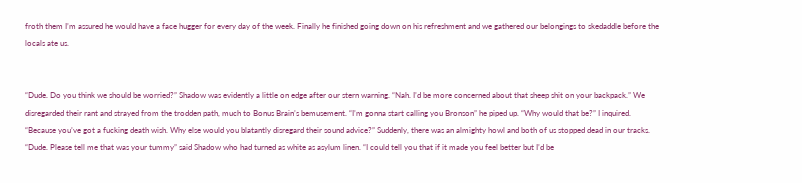froth them I’m assured he would have a face hugger for every day of the week. Finally he finished going down on his refreshment and we gathered our belongings to skedaddle before the locals ate us.


“Dude. Do you think we should be worried?” Shadow was evidently a little on edge after our stern warning. “Nah. I’d be more concerned about that sheep shit on your backpack.” We disregarded their rant and strayed from the trodden path, much to Bonus Brain’s bemusement. “I’m gonna start calling you Bronson” he piped up. “Why would that be?” I inquired. “Because you’ve got a fucking death wish. Why else would you blatantly disregard their sound advice?” Suddenly, there was an almighty howl and both of us stopped dead in our tracks. “Dude. Please tell me that was your tummy” said Shadow who had turned as white as asylum linen. “I could tell you that if it made you feel better but I’d be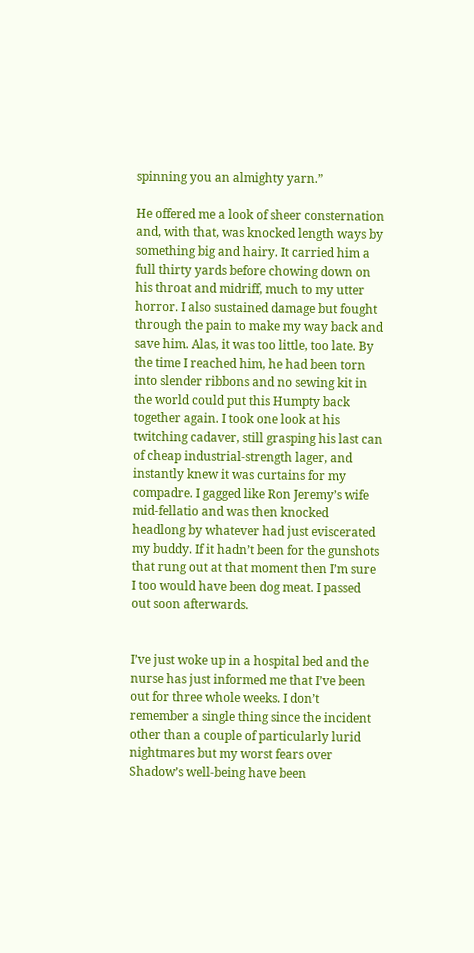spinning you an almighty yarn.”

He offered me a look of sheer consternation and, with that, was knocked length ways by something big and hairy. It carried him a full thirty yards before chowing down on his throat and midriff, much to my utter horror. I also sustained damage but fought through the pain to make my way back and save him. Alas, it was too little, too late. By the time I reached him, he had been torn into slender ribbons and no sewing kit in the world could put this Humpty back together again. I took one look at his twitching cadaver, still grasping his last can of cheap industrial-strength lager, and instantly knew it was curtains for my compadre. I gagged like Ron Jeremy’s wife mid-fellatio and was then knocked headlong by whatever had just eviscerated my buddy. If it hadn’t been for the gunshots that rung out at that moment then I’m sure I too would have been dog meat. I passed out soon afterwards.


I’ve just woke up in a hospital bed and the nurse has just informed me that I’ve been out for three whole weeks. I don’t remember a single thing since the incident other than a couple of particularly lurid nightmares but my worst fears over Shadow’s well-being have been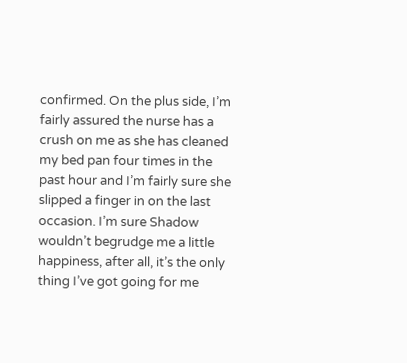confirmed. On the plus side, I’m fairly assured the nurse has a crush on me as she has cleaned my bed pan four times in the past hour and I’m fairly sure she slipped a finger in on the last occasion. I’m sure Shadow wouldn’t begrudge me a little happiness, after all, it’s the only thing I’ve got going for me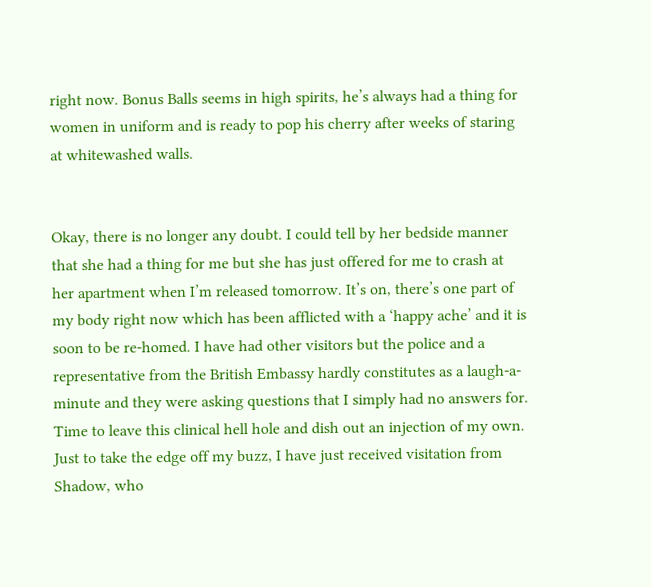right now. Bonus Balls seems in high spirits, he’s always had a thing for women in uniform and is ready to pop his cherry after weeks of staring at whitewashed walls.


Okay, there is no longer any doubt. I could tell by her bedside manner that she had a thing for me but she has just offered for me to crash at her apartment when I’m released tomorrow. It’s on, there’s one part of my body right now which has been afflicted with a ‘happy ache’ and it is soon to be re-homed. I have had other visitors but the police and a representative from the British Embassy hardly constitutes as a laugh-a-minute and they were asking questions that I simply had no answers for. Time to leave this clinical hell hole and dish out an injection of my own. Just to take the edge off my buzz, I have just received visitation from Shadow, who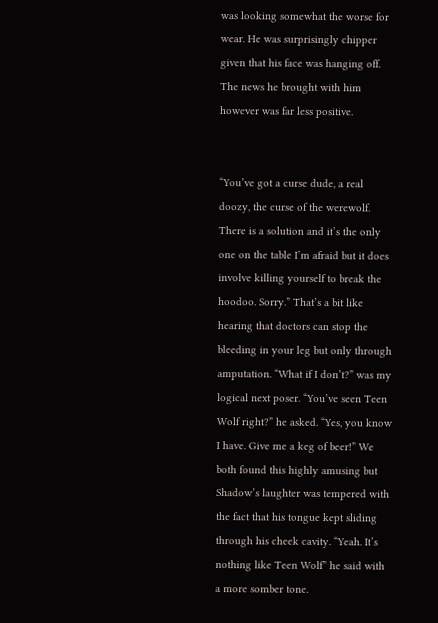was looking somewhat the worse for wear. He was surprisingly chipper given that his face was hanging off. The news he brought with him however was far less positive.


“You’ve got a curse dude, a real doozy, the curse of the werewolf. There is a solution and it’s the only one on the table I’m afraid but it does involve killing yourself to break the hoodoo. Sorry.” That’s a bit like hearing that doctors can stop the bleeding in your leg but only through amputation. “What if I don’t?” was my logical next poser. “You’ve seen Teen Wolf right?” he asked. “Yes, you know I have. Give me a keg of beer!” We both found this highly amusing but Shadow’s laughter was tempered with the fact that his tongue kept sliding through his cheek cavity. “Yeah. It’s nothing like Teen Wolf” he said with a more somber tone.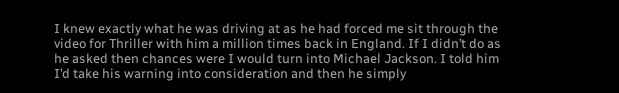I knew exactly what he was driving at as he had forced me sit through the video for Thriller with him a million times back in England. If I didn’t do as he asked then chances were I would turn into Michael Jackson. I told him I’d take his warning into consideration and then he simply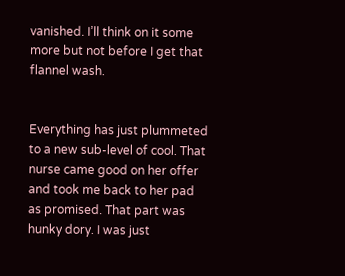vanished. I’ll think on it some more but not before I get that flannel wash.


Everything has just plummeted to a new sub-level of cool. That nurse came good on her offer and took me back to her pad as promised. That part was hunky dory. I was just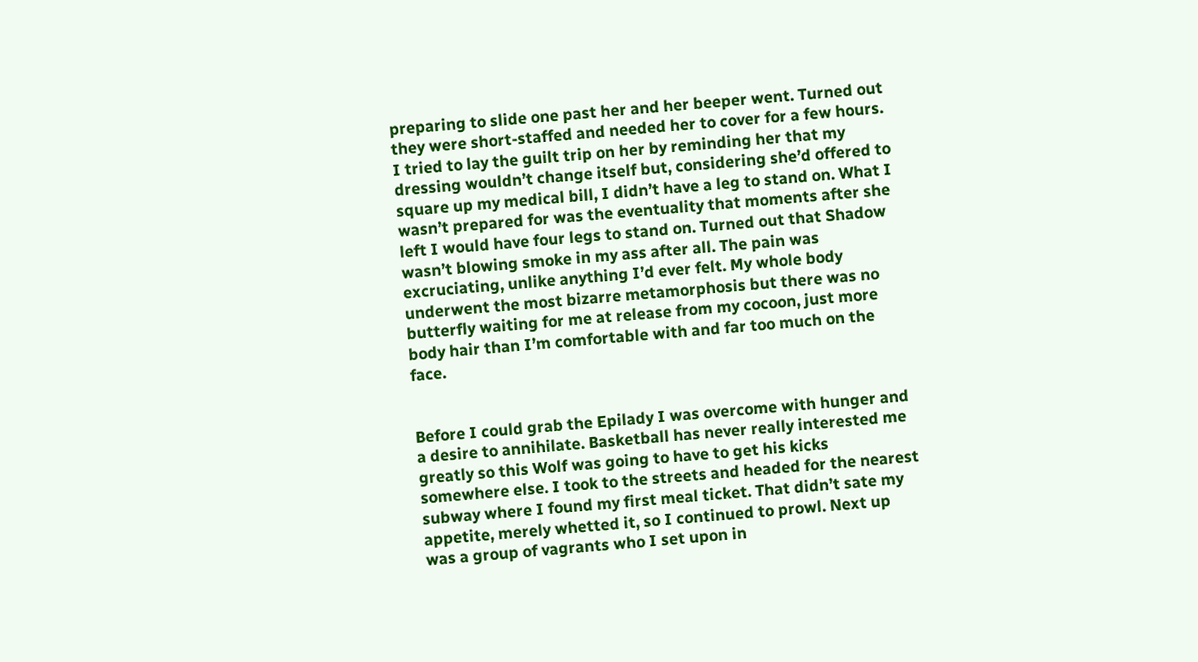preparing to slide one past her and her beeper went. Turned out they were short-staffed and needed her to cover for a few hours. I tried to lay the guilt trip on her by reminding her that my dressing wouldn’t change itself but, considering she’d offered to square up my medical bill, I didn’t have a leg to stand on. What I wasn’t prepared for was the eventuality that moments after she left I would have four legs to stand on. Turned out that Shadow wasn’t blowing smoke in my ass after all. The pain was excruciating, unlike anything I’d ever felt. My whole body underwent the most bizarre metamorphosis but there was no butterfly waiting for me at release from my cocoon, just more body hair than I’m comfortable with and far too much on the face.


Before I could grab the Epilady I was overcome with hunger and a desire to annihilate. Basketball has never really interested me greatly so this Wolf was going to have to get his kicks somewhere else. I took to the streets and headed for the nearest subway where I found my first meal ticket. That didn’t sate my appetite, merely whetted it, so I continued to prowl. Next up was a group of vagrants who I set upon in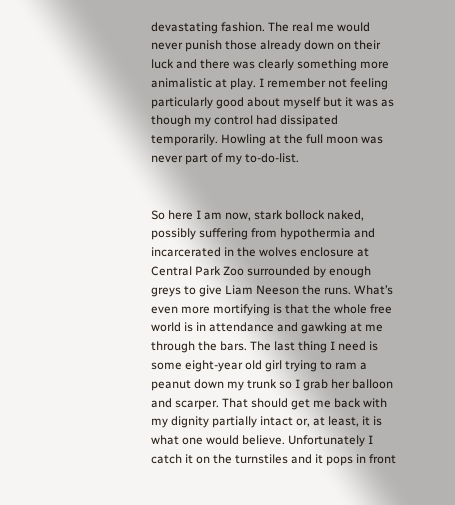devastating fashion. The real me would never punish those already down on their luck and there was clearly something more animalistic at play. I remember not feeling particularly good about myself but it was as though my control had dissipated temporarily. Howling at the full moon was never part of my to-do-list.


So here I am now, stark bollock naked, possibly suffering from hypothermia and incarcerated in the wolves enclosure at Central Park Zoo surrounded by enough greys to give Liam Neeson the runs. What’s even more mortifying is that the whole free world is in attendance and gawking at me through the bars. The last thing I need is some eight-year old girl trying to ram a peanut down my trunk so I grab her balloon and scarper. That should get me back with my dignity partially intact or, at least, it is what one would believe. Unfortunately I catch it on the turnstiles and it pops in front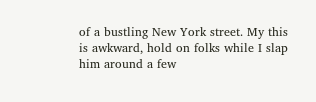of a bustling New York street. My this is awkward, hold on folks while I slap him around a few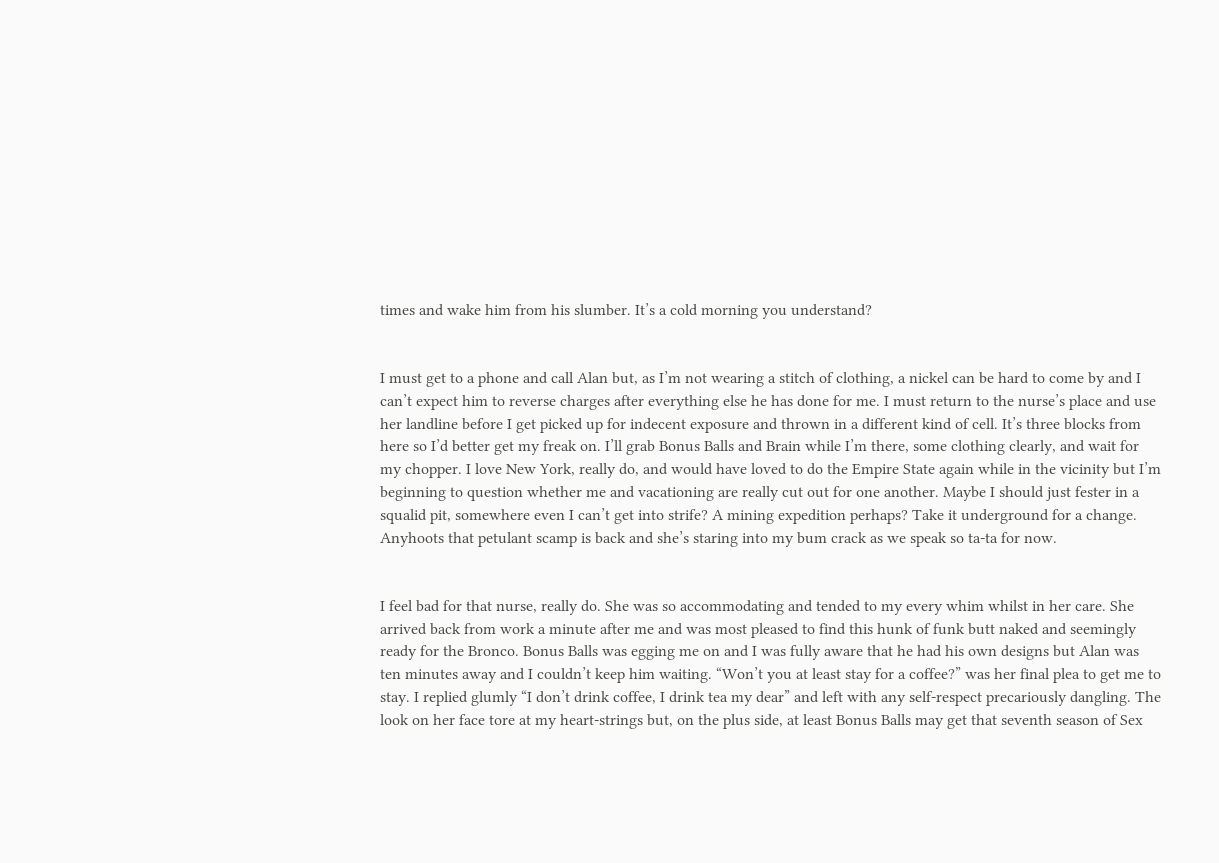times and wake him from his slumber. It’s a cold morning you understand?


I must get to a phone and call Alan but, as I’m not wearing a stitch of clothing, a nickel can be hard to come by and I can’t expect him to reverse charges after everything else he has done for me. I must return to the nurse’s place and use her landline before I get picked up for indecent exposure and thrown in a different kind of cell. It’s three blocks from here so I’d better get my freak on. I’ll grab Bonus Balls and Brain while I’m there, some clothing clearly, and wait for my chopper. I love New York, really do, and would have loved to do the Empire State again while in the vicinity but I’m beginning to question whether me and vacationing are really cut out for one another. Maybe I should just fester in a squalid pit, somewhere even I can’t get into strife? A mining expedition perhaps? Take it underground for a change. Anyhoots that petulant scamp is back and she’s staring into my bum crack as we speak so ta-ta for now.


I feel bad for that nurse, really do. She was so accommodating and tended to my every whim whilst in her care. She arrived back from work a minute after me and was most pleased to find this hunk of funk butt naked and seemingly ready for the Bronco. Bonus Balls was egging me on and I was fully aware that he had his own designs but Alan was ten minutes away and I couldn’t keep him waiting. “Won’t you at least stay for a coffee?” was her final plea to get me to stay. I replied glumly “I don’t drink coffee, I drink tea my dear” and left with any self-respect precariously dangling. The look on her face tore at my heart-strings but, on the plus side, at least Bonus Balls may get that seventh season of Sex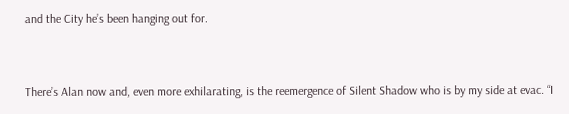and the City he’s been hanging out for.


There’s Alan now and, even more exhilarating, is the reemergence of Silent Shadow who is by my side at evac. “I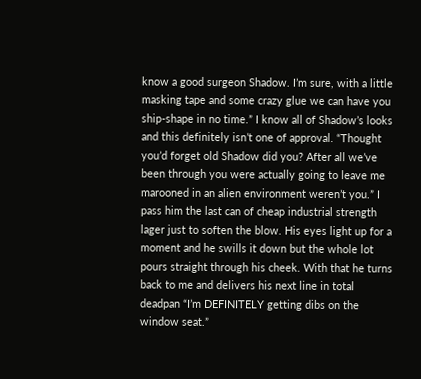know a good surgeon Shadow. I’m sure, with a little masking tape and some crazy glue we can have you ship-shape in no time.” I know all of Shadow’s looks and this definitely isn’t one of approval. “Thought you’d forget old Shadow did you? After all we’ve been through you were actually going to leave me marooned in an alien environment weren’t you.” I pass him the last can of cheap industrial strength lager just to soften the blow. His eyes light up for a moment and he swills it down but the whole lot pours straight through his cheek. With that he turns back to me and delivers his next line in total deadpan “I’m DEFINITELY getting dibs on the window seat.”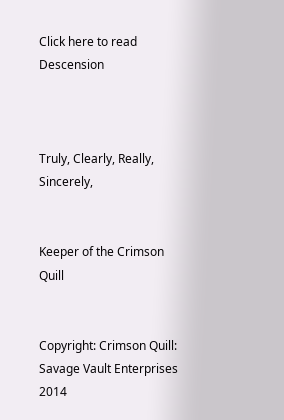Click here to read Descension



Truly, Clearly, Really, Sincerely,


Keeper of the Crimson Quill


Copyright: Crimson Quill: Savage Vault Enterprises 2014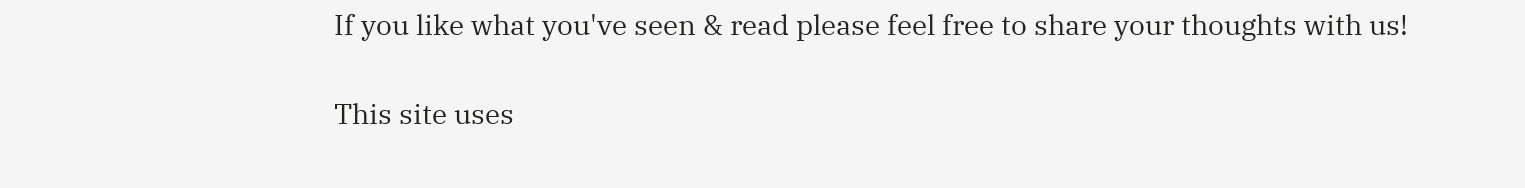If you like what you've seen & read please feel free to share your thoughts with us!

This site uses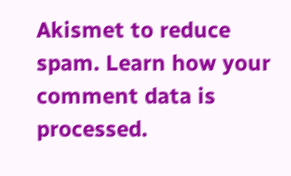Akismet to reduce spam. Learn how your comment data is processed.